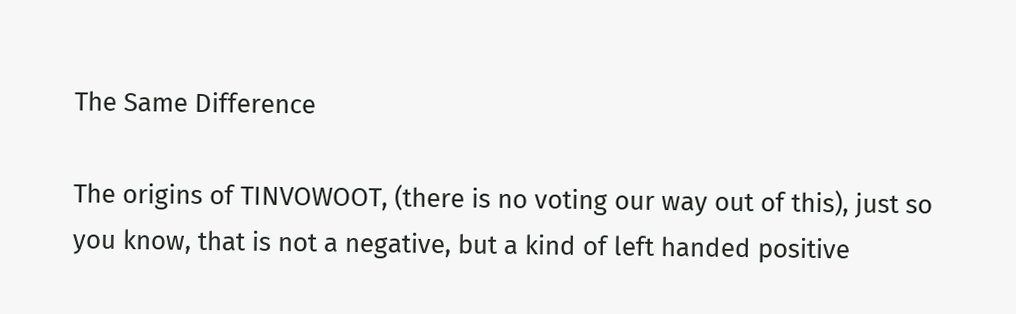The Same Difference

The origins of TINVOWOOT, (there is no voting our way out of this), just so you know, that is not a negative, but a kind of left handed positive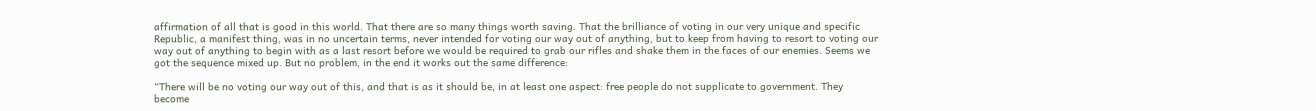affirmation of all that is good in this world. That there are so many things worth saving. That the brilliance of voting in our very unique and specific Republic, a manifest thing, was in no uncertain terms, never intended for voting our way out of anything, but to keep from having to resort to voting our way out of anything to begin with as a last resort before we would be required to grab our rifles and shake them in the faces of our enemies. Seems we got the sequence mixed up. But no problem, in the end it works out the same difference:

“There will be no voting our way out of this, and that is as it should be, in at least one aspect: free people do not supplicate to government. They become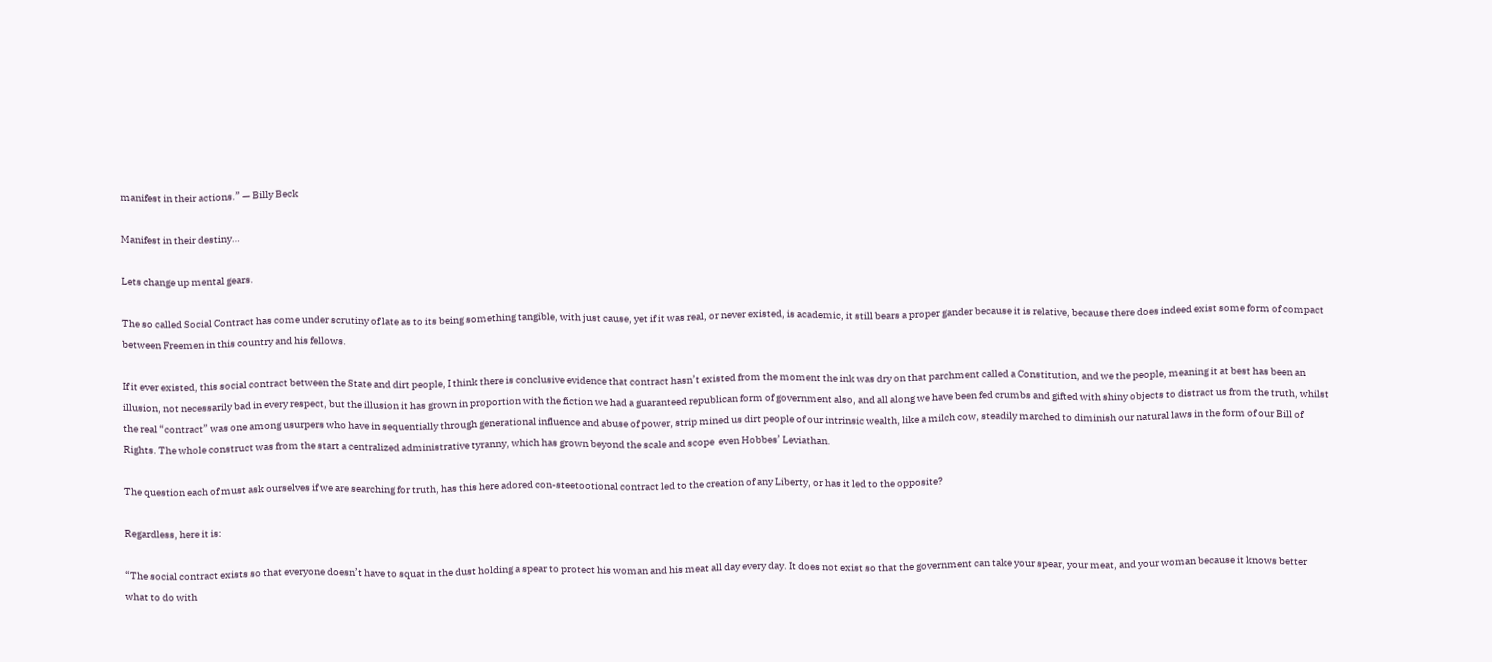manifest in their actions.” — Billy Beck

Manifest in their destiny…

Lets change up mental gears.

The so called Social Contract has come under scrutiny of late as to its being something tangible, with just cause, yet if it was real, or never existed, is academic, it still bears a proper gander because it is relative, because there does indeed exist some form of compact between Freemen in this country and his fellows.

If it ever existed, this social contract between the State and dirt people, I think there is conclusive evidence that contract hasn’t existed from the moment the ink was dry on that parchment called a Constitution, and we the people, meaning it at best has been an illusion, not necessarily bad in every respect, but the illusion it has grown in proportion with the fiction we had a guaranteed republican form of government also, and all along we have been fed crumbs and gifted with shiny objects to distract us from the truth, whilst the real “contract” was one among usurpers who have in sequentially through generational influence and abuse of power, strip mined us dirt people of our intrinsic wealth, like a milch cow, steadily marched to diminish our natural laws in the form of our Bill of Rights. The whole construct was from the start a centralized administrative tyranny, which has grown beyond the scale and scope  even Hobbes’ Leviathan.

The question each of must ask ourselves if we are searching for truth, has this here adored con-steetootional contract led to the creation of any Liberty, or has it led to the opposite?

Regardless, here it is:

“The social contract exists so that everyone doesn’t have to squat in the dust holding a spear to protect his woman and his meat all day every day. It does not exist so that the government can take your spear, your meat, and your woman because it knows better what to do with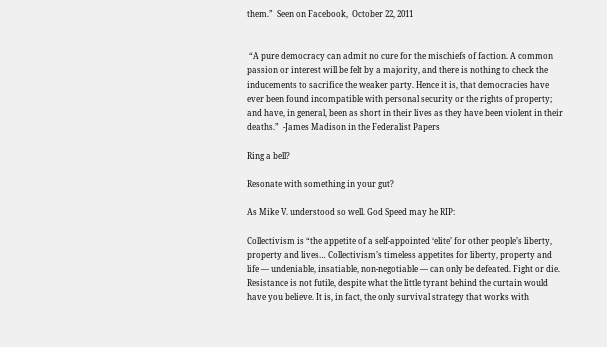them.”  Seen on Facebook,  October 22, 2011


 “A pure democracy can admit no cure for the mischiefs of faction. A common passion or interest will be felt by a majority, and there is nothing to check the inducements to sacrifice the weaker party. Hence it is, that democracies have ever been found incompatible with personal security or the rights of property; and have, in general, been as short in their lives as they have been violent in their deaths.”  -James Madison in the Federalist Papers

Ring a bell?

Resonate with something in your gut?

As Mike V. understood so well. God Speed may he RIP:

Collectivism is “the appetite of a self-appointed ‘elite’ for other people’s liberty, property and lives… Collectivism’s timeless appetites for liberty, property and life — undeniable, insatiable, non-negotiable — can only be defeated. Fight or die. Resistance is not futile, despite what the little tyrant behind the curtain would have you believe. It is, in fact, the only survival strategy that works with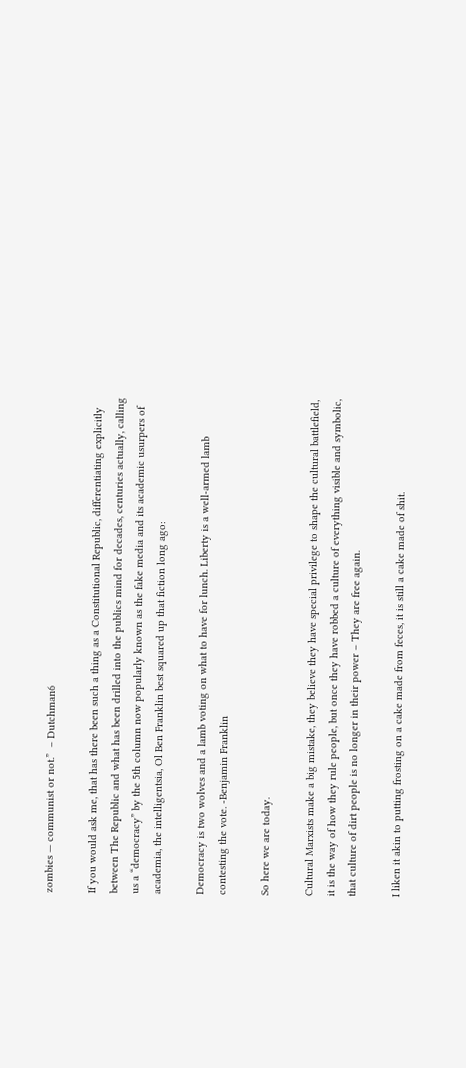zombies — communist or not.”  – Dutchman6

If you would ask me, that has there been such a thing as a Constitutional Republic, differentiating explicitly between The Republic and what has been drilled into the publics mind for decades, centuries actually, calling us a “democracy” by the 5th column now popularly known as the fake media and its academic usurpers of academia, the intelligentsia, Ol Ben Franklin best squared up that fiction long ago:

Democracy is two wolves and a lamb voting on what to have for lunch. Liberty is a well-armed lamb contesting the vote. -Benjamin Franklin

So here we are today.

Cultural Marxists make a big mistake, they believe they have special privilege to shape the cultural battlefield, it is the way of how they rule people, but once they have robbed a culture of everything visible and symbolic, that culture of dirt people is no longer in their power – They are free again.

I liken it akin to putting frosting on a cake made from feces, it is still a cake made of shit.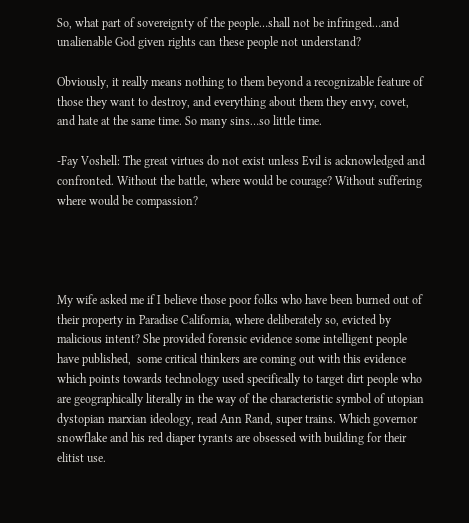So, what part of sovereignty of the people…shall not be infringed…and unalienable God given rights can these people not understand?

Obviously, it really means nothing to them beyond a recognizable feature of those they want to destroy, and everything about them they envy, covet, and hate at the same time. So many sins…so little time.

-Fay Voshell: The great virtues do not exist unless Evil is acknowledged and confronted. Without the battle, where would be courage? Without suffering where would be compassion?




My wife asked me if I believe those poor folks who have been burned out of their property in Paradise California, where deliberately so, evicted by malicious intent? She provided forensic evidence some intelligent people have published,  some critical thinkers are coming out with this evidence which points towards technology used specifically to target dirt people who are geographically literally in the way of the characteristic symbol of utopian dystopian marxian ideology, read Ann Rand, super trains. Which governor snowflake and his red diaper tyrants are obsessed with building for their elitist use.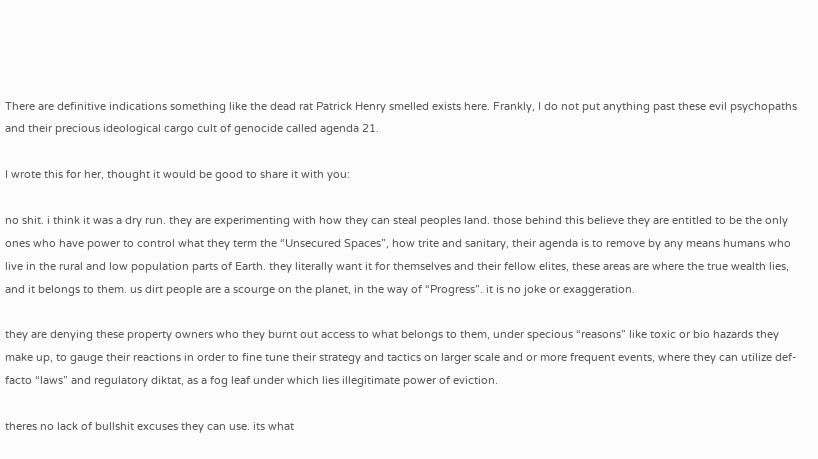There are definitive indications something like the dead rat Patrick Henry smelled exists here. Frankly, I do not put anything past these evil psychopaths and their precious ideological cargo cult of genocide called agenda 21.

I wrote this for her, thought it would be good to share it with you:

no shit. i think it was a dry run. they are experimenting with how they can steal peoples land. those behind this believe they are entitled to be the only ones who have power to control what they term the “Unsecured Spaces”, how trite and sanitary, their agenda is to remove by any means humans who live in the rural and low population parts of Earth. they literally want it for themselves and their fellow elites, these areas are where the true wealth lies, and it belongs to them. us dirt people are a scourge on the planet, in the way of “Progress”. it is no joke or exaggeration.

they are denying these property owners who they burnt out access to what belongs to them, under specious “reasons” like toxic or bio hazards they make up, to gauge their reactions in order to fine tune their strategy and tactics on larger scale and or more frequent events, where they can utilize def-facto “laws” and regulatory diktat, as a fog leaf under which lies illegitimate power of eviction.

theres no lack of bullshit excuses they can use. its what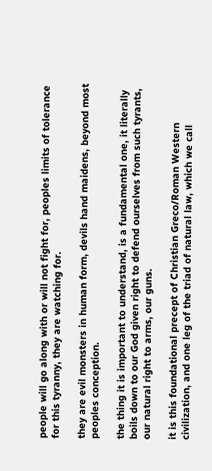people will go along with or will not fight for, peoples limits of tolerance for this tyranny, they are watching for.

they are evil monsters in human form, devils hand maidens, beyond most peoples conception.

the thing it is important to understand, is a fundamental one, it literally boils down to our God given right to defend ourselves from such tyrants, our natural right to arms, our guns.

it is this foundational precept of Christian Greco/Roman Western civilization, and one leg of the triad of natural law, which we call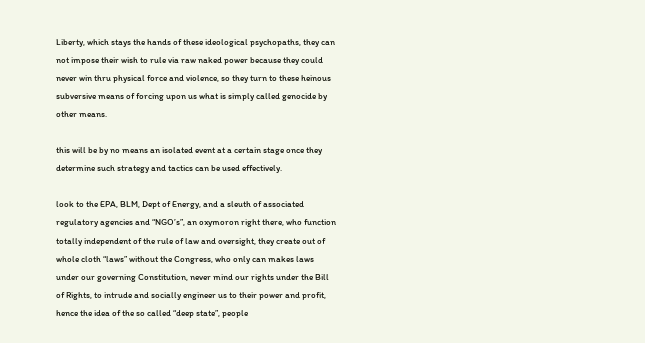Liberty, which stays the hands of these ideological psychopaths, they can not impose their wish to rule via raw naked power because they could never win thru physical force and violence, so they turn to these heinous subversive means of forcing upon us what is simply called genocide by other means.

this will be by no means an isolated event at a certain stage once they determine such strategy and tactics can be used effectively.

look to the EPA, BLM, Dept of Energy, and a sleuth of associated regulatory agencies and “NGO’s”, an oxymoron right there, who function totally independent of the rule of law and oversight, they create out of whole cloth “laws” without the Congress, who only can makes laws under our governing Constitution, never mind our rights under the Bill of Rights, to intrude and socially engineer us to their power and profit, hence the idea of the so called “deep state”, people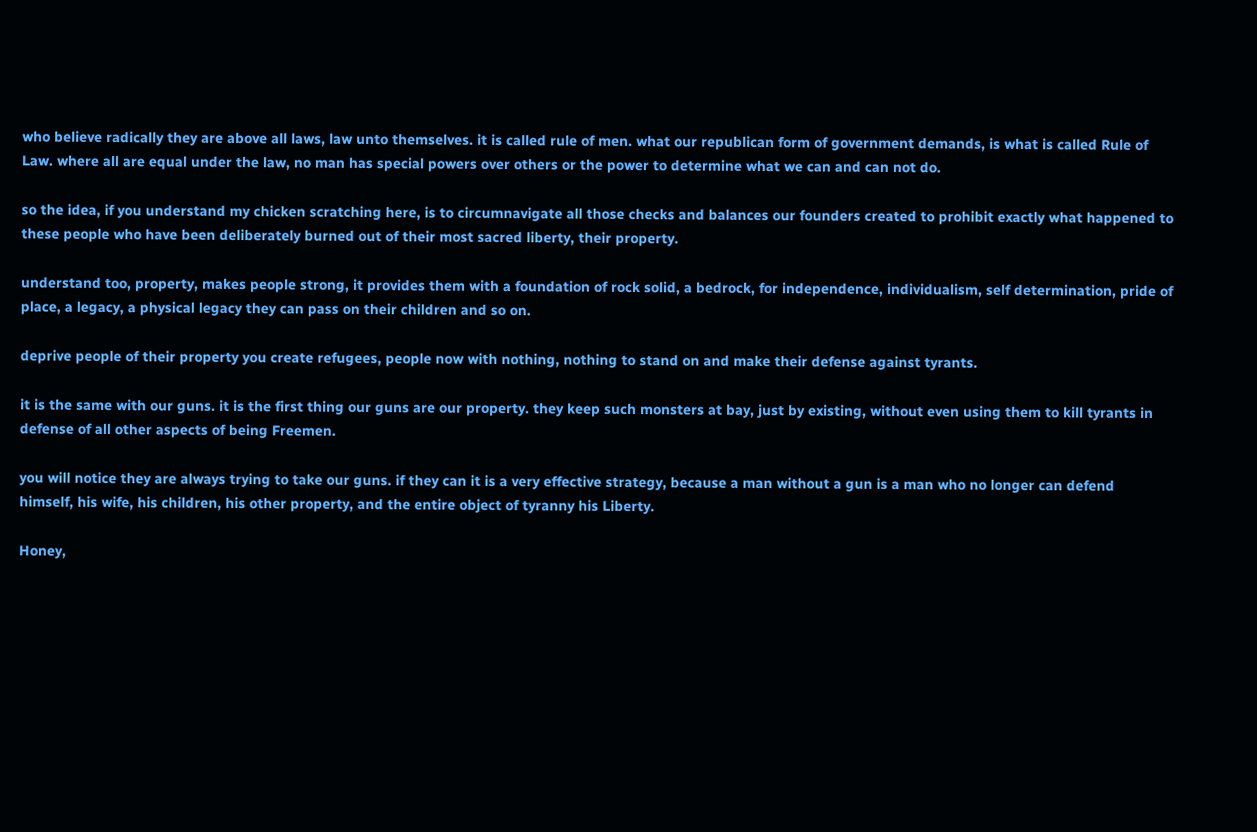who believe radically they are above all laws, law unto themselves. it is called rule of men. what our republican form of government demands, is what is called Rule of Law. where all are equal under the law, no man has special powers over others or the power to determine what we can and can not do.

so the idea, if you understand my chicken scratching here, is to circumnavigate all those checks and balances our founders created to prohibit exactly what happened to these people who have been deliberately burned out of their most sacred liberty, their property.

understand too, property, makes people strong, it provides them with a foundation of rock solid, a bedrock, for independence, individualism, self determination, pride of place, a legacy, a physical legacy they can pass on their children and so on.

deprive people of their property you create refugees, people now with nothing, nothing to stand on and make their defense against tyrants.

it is the same with our guns. it is the first thing our guns are our property. they keep such monsters at bay, just by existing, without even using them to kill tyrants in defense of all other aspects of being Freemen.

you will notice they are always trying to take our guns. if they can it is a very effective strategy, because a man without a gun is a man who no longer can defend himself, his wife, his children, his other property, and the entire object of tyranny his Liberty.

Honey,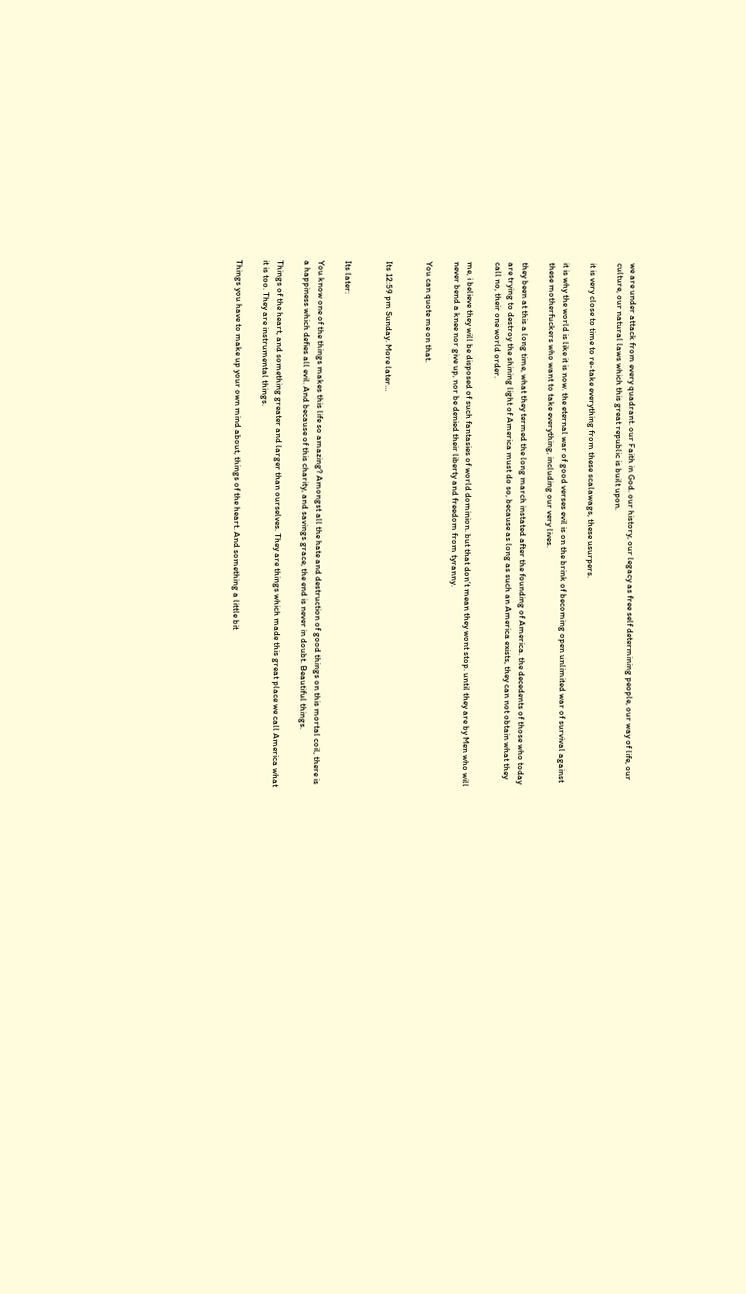we are under attack from every quadrant. our Faith in God. our history, our legacy as free self determining people, our way of life, our culture, our natural laws which this great republic is built upon.

it is very close to time to re-take everything from these scalawags, these usurpers.

it is why the world is like it is now. the eternal war of good verses evil is on the brink of becoming open unlimited war of survival against these motherfuckers who want to take everything, including our very lives.

they been at this a long time, what they termed the long march instated after the founding of America. the decedents of those who today are trying to destroy the shining light of America must do so, because as long as such an America exists, they can not obtain what they call no, their one world order.

me, i believe they will be disposed of such fantasies of world dominion. but that don’t mean they wont stop. until they are by Men who will never bend a knee nor give up, nor be denied their liberty and freedom from tyranny.

You can quote me on that.


Its 12:59 pm Sunday. More later…


Its later:

You know one of the things makes this life so amazing? Amongst all the hate and destruction of good things on this mortal coil, there is a happiness which defies all evil. And because of this charity, and savings grace, the end is never in doubt. Beautiful things.

Things of the heart, and something greater and larger than ourselves. They are things which made this great place we call America what it is too. They are instrumental things.

Things you have to make up your own mind about, things of the heart. And something a little bit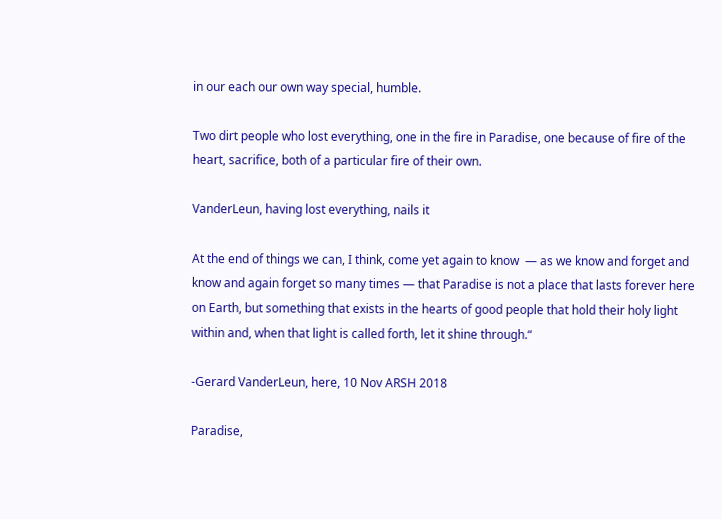in our each our own way special, humble.

Two dirt people who lost everything, one in the fire in Paradise, one because of fire of the heart, sacrifice, both of a particular fire of their own.

VanderLeun, having lost everything, nails it

At the end of things we can, I think, come yet again to know  — as we know and forget and know and again forget so many times — that Paradise is not a place that lasts forever here on Earth, but something that exists in the hearts of good people that hold their holy light within and, when that light is called forth, let it shine through.“

-Gerard VanderLeun, here, 10 Nov ARSH 2018

Paradise,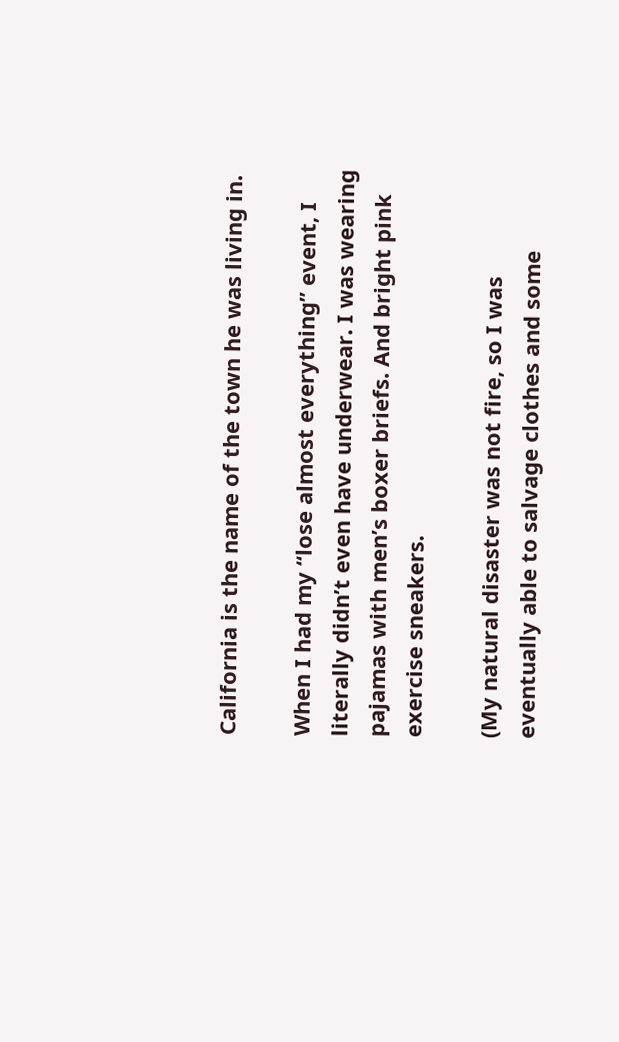California is the name of the town he was living in.

When I had my “lose almost everything” event, I literally didn’t even have underwear. I was wearing pajamas with men’s boxer briefs. And bright pink exercise sneakers.

(My natural disaster was not fire, so I was eventually able to salvage clothes and some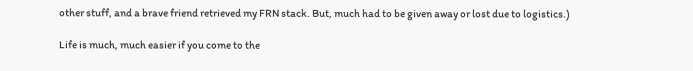other stuff, and a brave friend retrieved my FRN stack. But, much had to be given away or lost due to logistics.)

Life is much, much easier if you come to the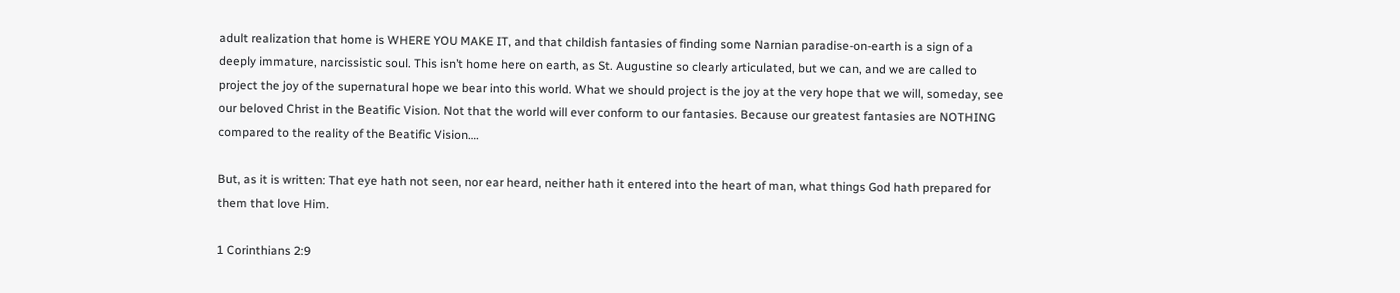adult realization that home is WHERE YOU MAKE IT, and that childish fantasies of finding some Narnian paradise-on-earth is a sign of a deeply immature, narcissistic soul. This isn’t home here on earth, as St. Augustine so clearly articulated, but we can, and we are called to project the joy of the supernatural hope we bear into this world. What we should project is the joy at the very hope that we will, someday, see our beloved Christ in the Beatific Vision. Not that the world will ever conform to our fantasies. Because our greatest fantasies are NOTHING compared to the reality of the Beatific Vision….

But, as it is written: That eye hath not seen, nor ear heard, neither hath it entered into the heart of man, what things God hath prepared for them that love Him.

1 Corinthians 2:9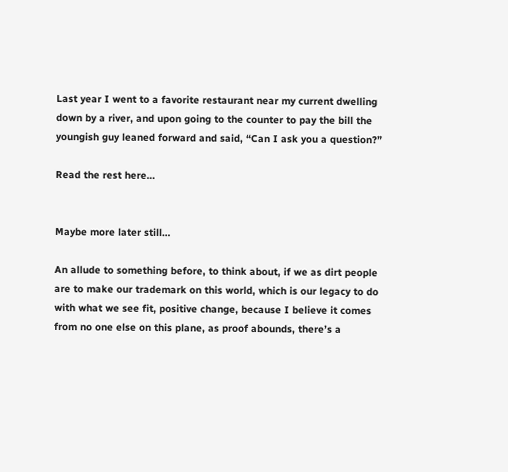Last year I went to a favorite restaurant near my current dwelling down by a river, and upon going to the counter to pay the bill the youngish guy leaned forward and said, “Can I ask you a question?”

Read the rest here…


Maybe more later still…

An allude to something before, to think about, if we as dirt people are to make our trademark on this world, which is our legacy to do with what we see fit, positive change, because I believe it comes from no one else on this plane, as proof abounds, there’s a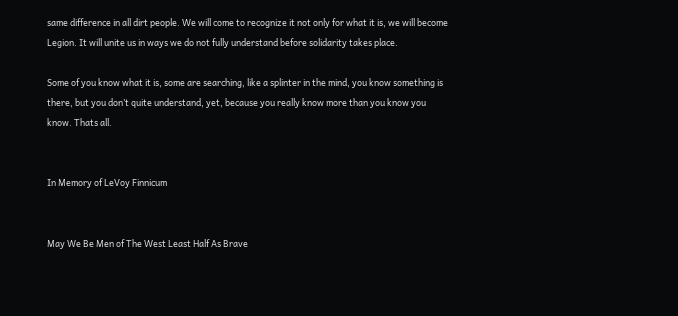same difference in all dirt people. We will come to recognize it not only for what it is, we will become Legion. It will unite us in ways we do not fully understand before solidarity takes place.

Some of you know what it is, some are searching, like a splinter in the mind, you know something is there, but you don’t quite understand, yet, because you really know more than you know you know. Thats all.


In Memory of LeVoy Finnicum


May We Be Men of The West Least Half As Brave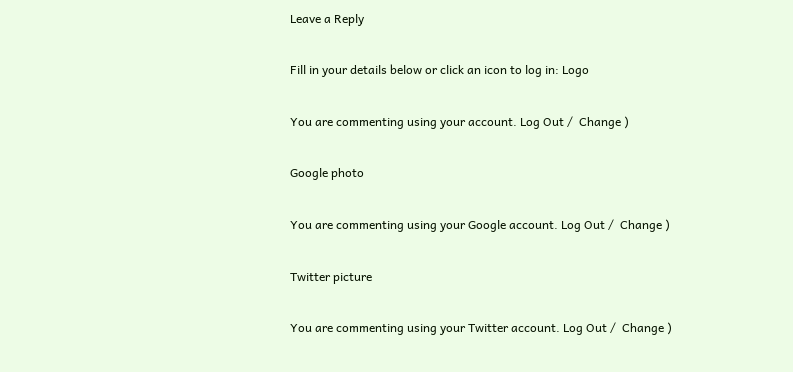Leave a Reply

Fill in your details below or click an icon to log in: Logo

You are commenting using your account. Log Out /  Change )

Google photo

You are commenting using your Google account. Log Out /  Change )

Twitter picture

You are commenting using your Twitter account. Log Out /  Change )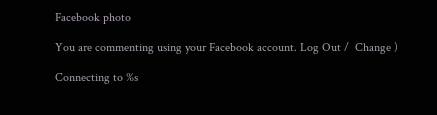Facebook photo

You are commenting using your Facebook account. Log Out /  Change )

Connecting to %s